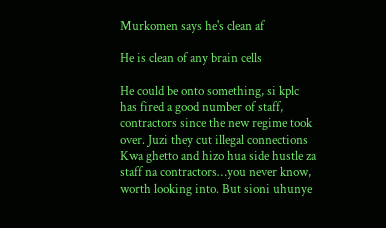Murkomen says he's clean af

He is clean of any brain cells

He could be onto something, si kplc has fired a good number of staff, contractors since the new regime took over. Juzi they cut illegal connections Kwa ghetto and hizo hua side hustle za staff na contractors…you never know, worth looking into. But sioni uhunye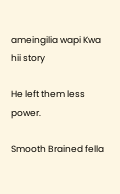ameingilia wapi Kwa hii story

He left them less power.

Smooth Brained fella